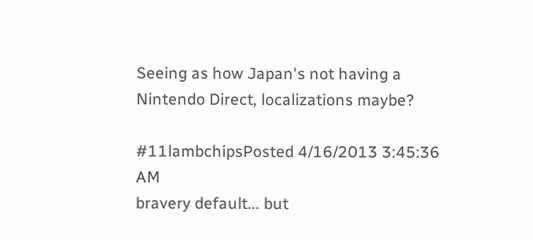Seeing as how Japan's not having a Nintendo Direct, localizations maybe?

#11lambchipsPosted 4/16/2013 3:45:36 AM
bravery default... but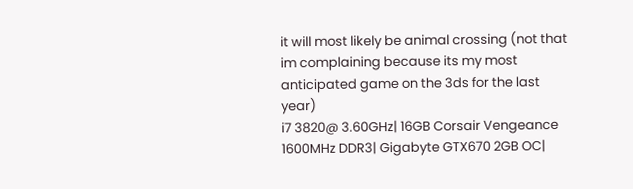it will most likely be animal crossing (not that im complaining because its my most anticipated game on the 3ds for the last year)
i7 3820@ 3.60GHz| 16GB Corsair Vengeance 1600MHz DDR3| Gigabyte GTX670 2GB OC|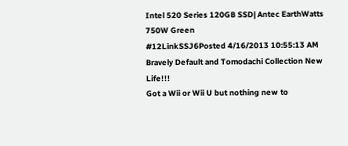Intel 520 Series 120GB SSD| Antec EarthWatts 750W Green
#12LinkSSJ6Posted 4/16/2013 10:55:13 AM
Bravely Default and Tomodachi Collection New Life!!!
Got a Wii or Wii U but nothing new to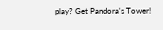play? Get Pandora's Tower!